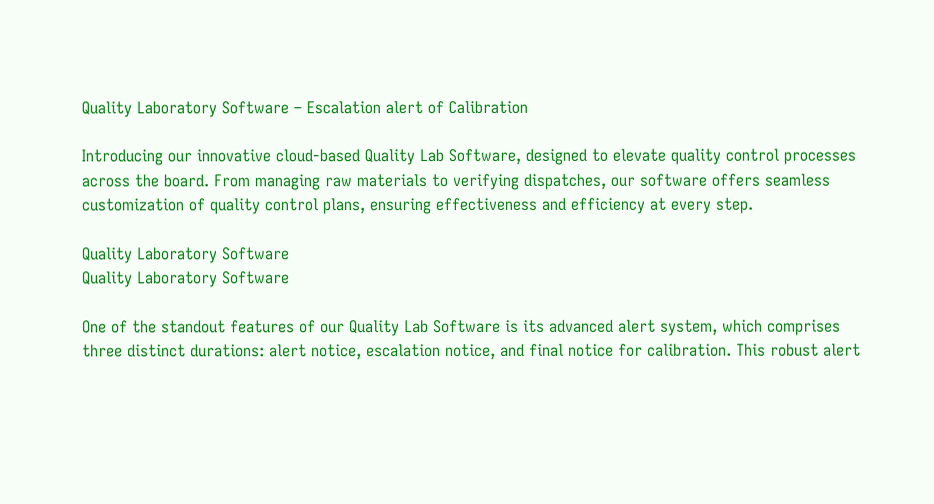Quality Laboratory Software – Escalation alert of Calibration

Introducing our innovative cloud-based Quality Lab Software, designed to elevate quality control processes across the board. From managing raw materials to verifying dispatches, our software offers seamless customization of quality control plans, ensuring effectiveness and efficiency at every step.

Quality Laboratory Software
Quality Laboratory Software

One of the standout features of our Quality Lab Software is its advanced alert system, which comprises three distinct durations: alert notice, escalation notice, and final notice for calibration. This robust alert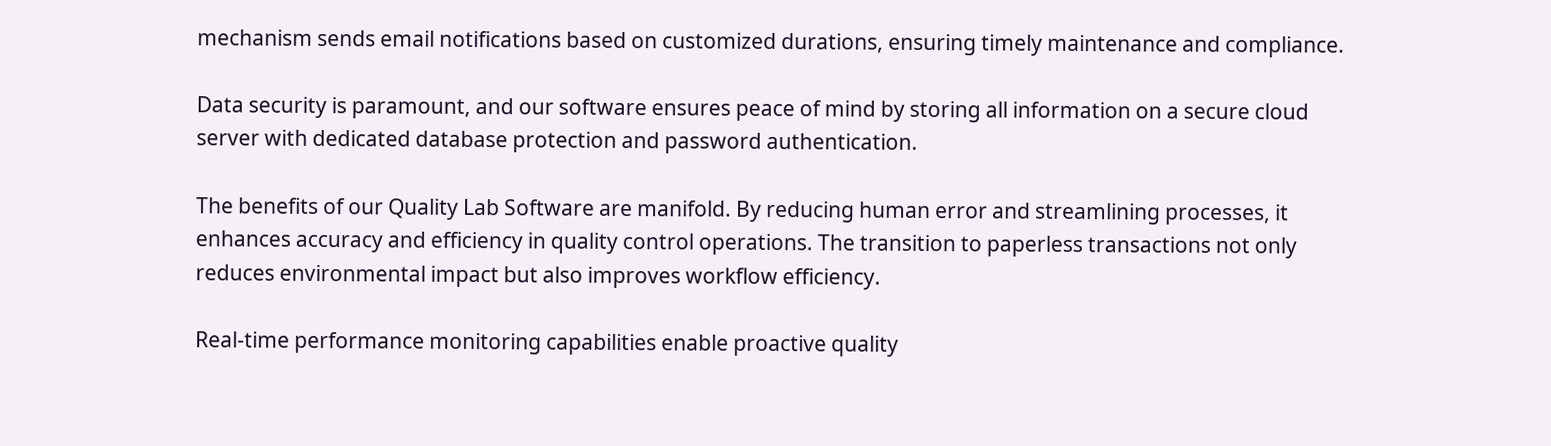mechanism sends email notifications based on customized durations, ensuring timely maintenance and compliance.

Data security is paramount, and our software ensures peace of mind by storing all information on a secure cloud server with dedicated database protection and password authentication.

The benefits of our Quality Lab Software are manifold. By reducing human error and streamlining processes, it enhances accuracy and efficiency in quality control operations. The transition to paperless transactions not only reduces environmental impact but also improves workflow efficiency.

Real-time performance monitoring capabilities enable proactive quality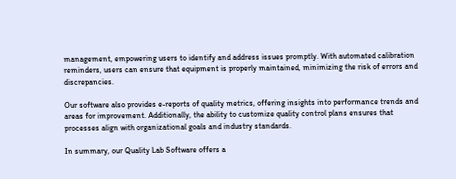management, empowering users to identify and address issues promptly. With automated calibration reminders, users can ensure that equipment is properly maintained, minimizing the risk of errors and discrepancies.

Our software also provides e-reports of quality metrics, offering insights into performance trends and areas for improvement. Additionally, the ability to customize quality control plans ensures that processes align with organizational goals and industry standards.

In summary, our Quality Lab Software offers a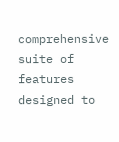comprehensive suite of features designed to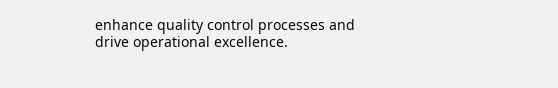enhance quality control processes and drive operational excellence.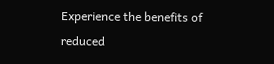Experience the benefits of reduced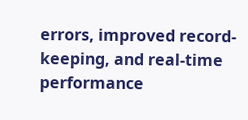errors, improved record-keeping, and real-time performance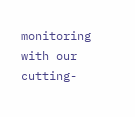monitoring with our cutting-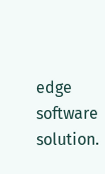edge software solution.